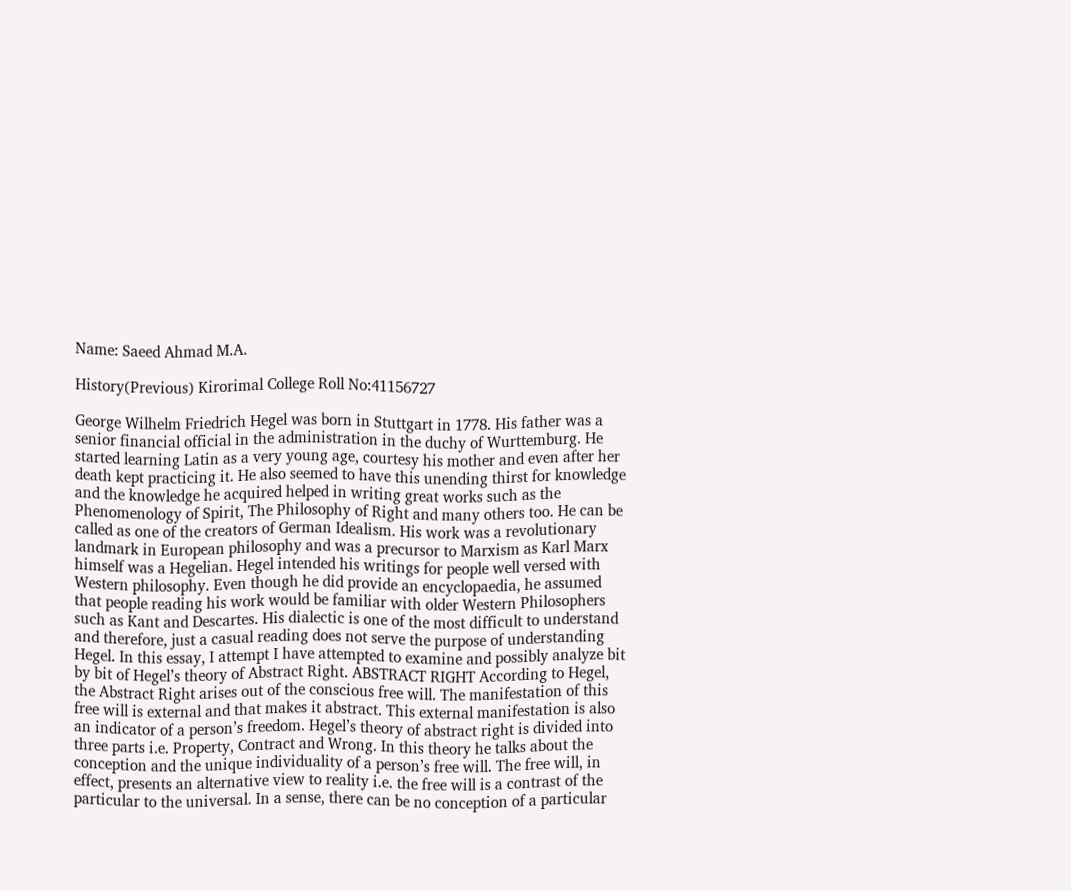Name: Saeed Ahmad M.A.

History(Previous) Kirorimal College Roll No:41156727

George Wilhelm Friedrich Hegel was born in Stuttgart in 1778. His father was a senior financial official in the administration in the duchy of Wurttemburg. He started learning Latin as a very young age, courtesy his mother and even after her death kept practicing it. He also seemed to have this unending thirst for knowledge and the knowledge he acquired helped in writing great works such as the Phenomenology of Spirit, The Philosophy of Right and many others too. He can be called as one of the creators of German Idealism. His work was a revolutionary landmark in European philosophy and was a precursor to Marxism as Karl Marx himself was a Hegelian. Hegel intended his writings for people well versed with Western philosophy. Even though he did provide an encyclopaedia, he assumed that people reading his work would be familiar with older Western Philosophers such as Kant and Descartes. His dialectic is one of the most difficult to understand and therefore, just a casual reading does not serve the purpose of understanding Hegel. In this essay, I attempt I have attempted to examine and possibly analyze bit by bit of Hegel’s theory of Abstract Right. ABSTRACT RIGHT According to Hegel, the Abstract Right arises out of the conscious free will. The manifestation of this free will is external and that makes it abstract. This external manifestation is also an indicator of a person’s freedom. Hegel’s theory of abstract right is divided into three parts i.e. Property, Contract and Wrong. In this theory he talks about the conception and the unique individuality of a person’s free will. The free will, in effect, presents an alternative view to reality i.e. the free will is a contrast of the particular to the universal. In a sense, there can be no conception of a particular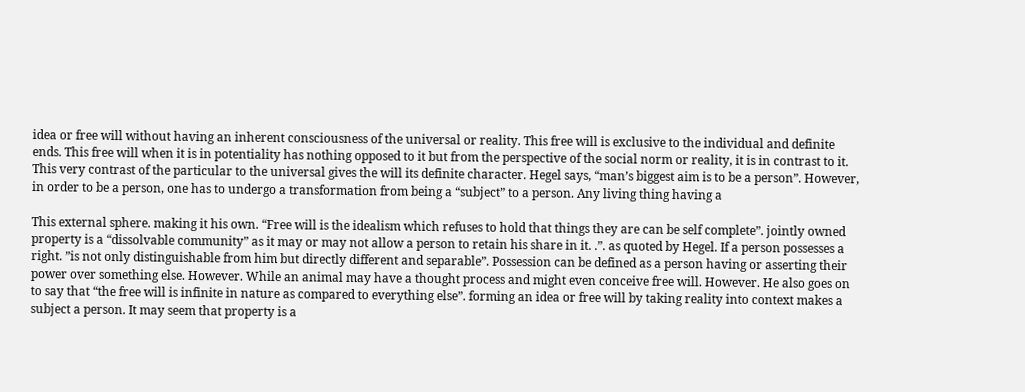idea or free will without having an inherent consciousness of the universal or reality. This free will is exclusive to the individual and definite ends. This free will when it is in potentiality has nothing opposed to it but from the perspective of the social norm or reality, it is in contrast to it. This very contrast of the particular to the universal gives the will its definite character. Hegel says, “man’s biggest aim is to be a person”. However, in order to be a person, one has to undergo a transformation from being a “subject” to a person. Any living thing having a

This external sphere. making it his own. “Free will is the idealism which refuses to hold that things they are can be self complete”. jointly owned property is a “dissolvable community” as it may or may not allow a person to retain his share in it. .”. as quoted by Hegel. If a person possesses a right. ”is not only distinguishable from him but directly different and separable”. Possession can be defined as a person having or asserting their power over something else. However. While an animal may have a thought process and might even conceive free will. However. He also goes on to say that “the free will is infinite in nature as compared to everything else”. forming an idea or free will by taking reality into context makes a subject a person. It may seem that property is a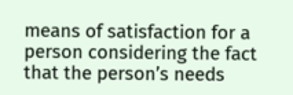means of satisfaction for a person considering the fact that the person’s needs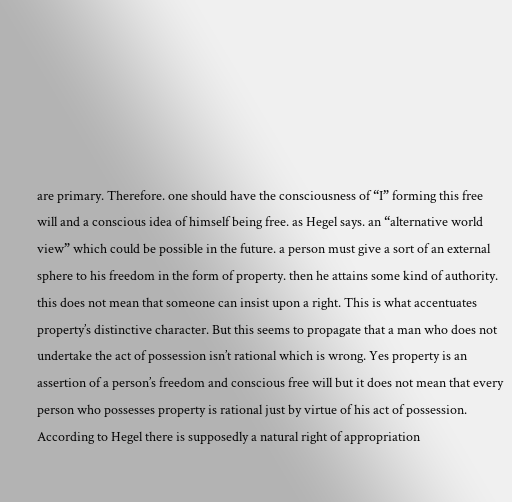are primary. Therefore. one should have the consciousness of “I” forming this free will and a conscious idea of himself being free. as Hegel says. an “alternative world view” which could be possible in the future. a person must give a sort of an external sphere to his freedom in the form of property. then he attains some kind of authority. this does not mean that someone can insist upon a right. This is what accentuates property’s distinctive character. But this seems to propagate that a man who does not undertake the act of possession isn’t rational which is wrong. Yes property is an assertion of a person’s freedom and conscious free will but it does not mean that every person who possesses property is rational just by virtue of his act of possession. According to Hegel there is supposedly a natural right of appropriation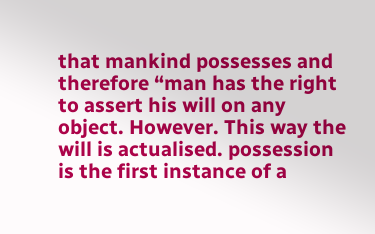that mankind possesses and therefore “man has the right to assert his will on any object. However. This way the will is actualised. possession is the first instance of a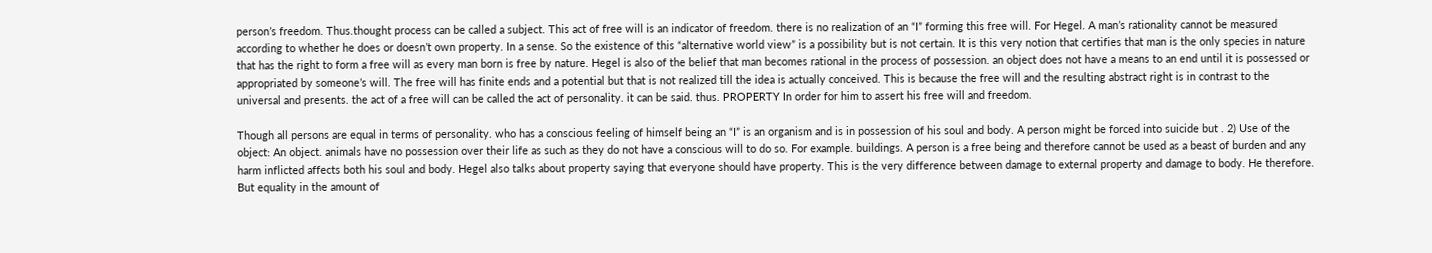person’s freedom. Thus.thought process can be called a subject. This act of free will is an indicator of freedom. there is no realization of an “I” forming this free will. For Hegel. A man’s rationality cannot be measured according to whether he does or doesn’t own property. In a sense. So the existence of this “alternative world view” is a possibility but is not certain. It is this very notion that certifies that man is the only species in nature that has the right to form a free will as every man born is free by nature. Hegel is also of the belief that man becomes rational in the process of possession. an object does not have a means to an end until it is possessed or appropriated by someone’s will. The free will has finite ends and a potential but that is not realized till the idea is actually conceived. This is because the free will and the resulting abstract right is in contrast to the universal and presents. the act of a free will can be called the act of personality. it can be said. thus. PROPERTY In order for him to assert his free will and freedom.

Though all persons are equal in terms of personality. who has a conscious feeling of himself being an “I” is an organism and is in possession of his soul and body. A person might be forced into suicide but . 2) Use of the object: An object. animals have no possession over their life as such as they do not have a conscious will to do so. For example. buildings. A person is a free being and therefore cannot be used as a beast of burden and any harm inflicted affects both his soul and body. Hegel also talks about property saying that everyone should have property. This is the very difference between damage to external property and damage to body. He therefore. But equality in the amount of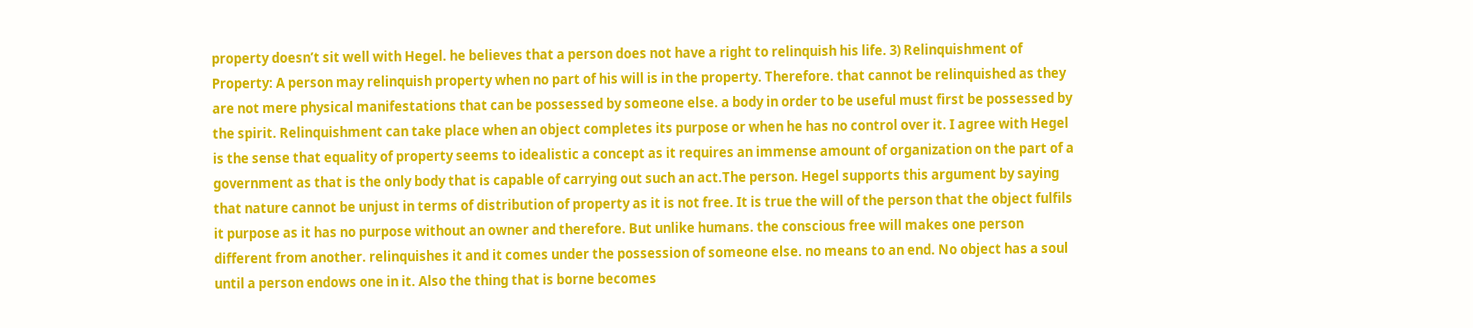property doesn’t sit well with Hegel. he believes that a person does not have a right to relinquish his life. 3) Relinquishment of Property: A person may relinquish property when no part of his will is in the property. Therefore. that cannot be relinquished as they are not mere physical manifestations that can be possessed by someone else. a body in order to be useful must first be possessed by the spirit. Relinquishment can take place when an object completes its purpose or when he has no control over it. I agree with Hegel is the sense that equality of property seems to idealistic a concept as it requires an immense amount of organization on the part of a government as that is the only body that is capable of carrying out such an act.The person. Hegel supports this argument by saying that nature cannot be unjust in terms of distribution of property as it is not free. It is true the will of the person that the object fulfils it purpose as it has no purpose without an owner and therefore. But unlike humans. the conscious free will makes one person different from another. relinquishes it and it comes under the possession of someone else. no means to an end. No object has a soul until a person endows one in it. Also the thing that is borne becomes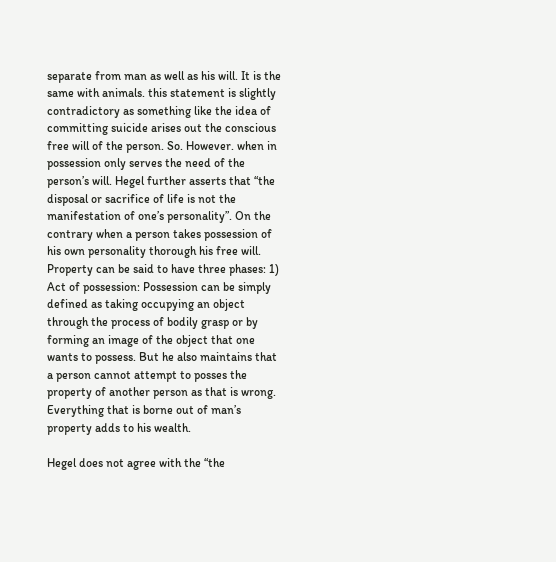separate from man as well as his will. It is the same with animals. this statement is slightly contradictory as something like the idea of committing suicide arises out the conscious free will of the person. So. However. when in possession only serves the need of the person’s will. Hegel further asserts that “the disposal or sacrifice of life is not the manifestation of one’s personality”. On the contrary when a person takes possession of his own personality thorough his free will. Property can be said to have three phases: 1) Act of possession: Possession can be simply defined as taking occupying an object through the process of bodily grasp or by forming an image of the object that one wants to possess. But he also maintains that a person cannot attempt to posses the property of another person as that is wrong. Everything that is borne out of man’s property adds to his wealth.

Hegel does not agree with the “the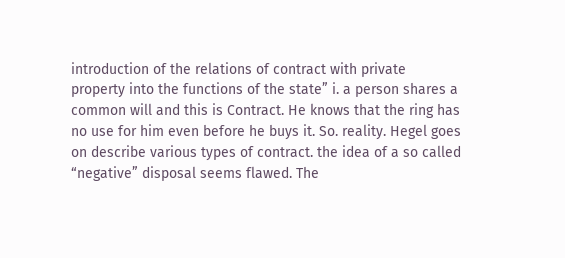introduction of the relations of contract with private property into the functions of the state” i. a person shares a common will and this is Contract. He knows that the ring has no use for him even before he buys it. So. reality. Hegel goes on describe various types of contract. the idea of a so called “negative” disposal seems flawed. The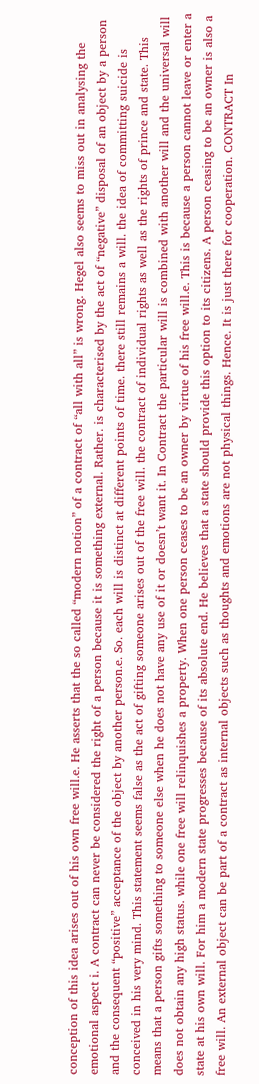conception of this idea arises out of his own free will.e. He asserts that the so called “modern notion” of a contract of “all with all” is wrong. Hegel also seems to miss out in analysing the emotional aspect i. A contract can never be considered the right of a person because it is something external. Rather. is characterised by the act of “negative” disposal of an object by a person and the consequent “positive” acceptance of the object by another person.e. So. each will is distinct at different points of time. there still remains a will. the idea of committing suicide is conceived in his very mind. This statement seems false as the act of gifting someone arises out of the free will. the contract of individual rights as well as the rights of prince and state. This means that a person gifts something to someone else when he does not have any use of it or doesn’t want it. In Contract the particular will is combined with another will and the universal will does not obtain any high status. while one free will relinquishes a property. When one person ceases to be an owner by virtue of his free will.e. This is because a person cannot leave or enter a state at his own will. For him a modern state progresses because of its absolute end. He believes that a state should provide this option to its citizens. A person ceasing to be an owner is also a free will. An external object can be part of a contract as internal objects such as thoughts and emotions are not physical things. Hence. It is just there for cooperation. CONTRACT In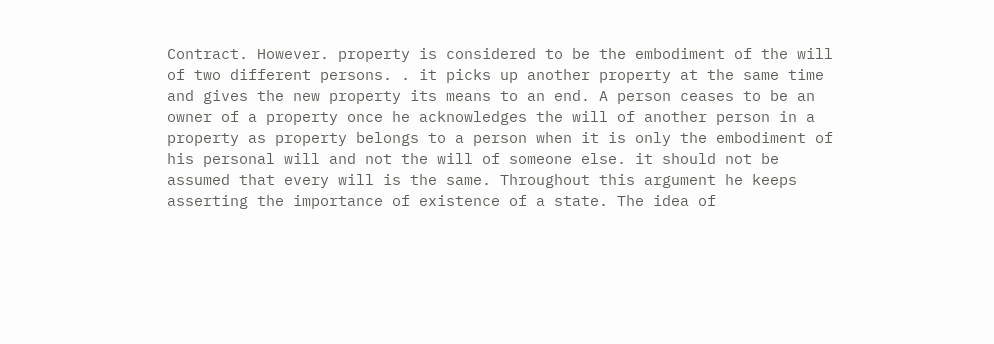Contract. However. property is considered to be the embodiment of the will of two different persons. . it picks up another property at the same time and gives the new property its means to an end. A person ceases to be an owner of a property once he acknowledges the will of another person in a property as property belongs to a person when it is only the embodiment of his personal will and not the will of someone else. it should not be assumed that every will is the same. Throughout this argument he keeps asserting the importance of existence of a state. The idea of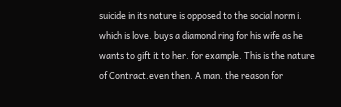suicide in its nature is opposed to the social norm i. which is love. buys a diamond ring for his wife as he wants to gift it to her. for example. This is the nature of Contract.even then. A man. the reason for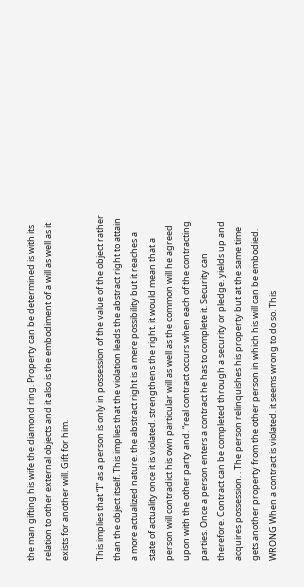the man gifting his wife the diamond ring. Property can be determined is with its relation to other external objects and it also is the embodiment of a will as well as it exists for another will. Gift for him.

This implies that “I” as a person is only in possession of the value of the object rather than the object itself. This implies that the violation leads the abstract right to attain a more actualized nature. the abstract right is a mere possibility but it reaches a state of actuality once it is violated. strengthens the right. it would mean that a person will contradict his own particular will as well as the common will he agreed upon with the other party and. “real contract occurs when each of the contracting parties. Once a person enters a contract he has to complete it. Security can therefore. Contract can be completed through a security or pledge. yields up and acquires possession. . The person relinquishes his property but at the same time gets another property from the other person in which his will can be embodied. WRONG When a contract is violated. it seems wrong to do so. This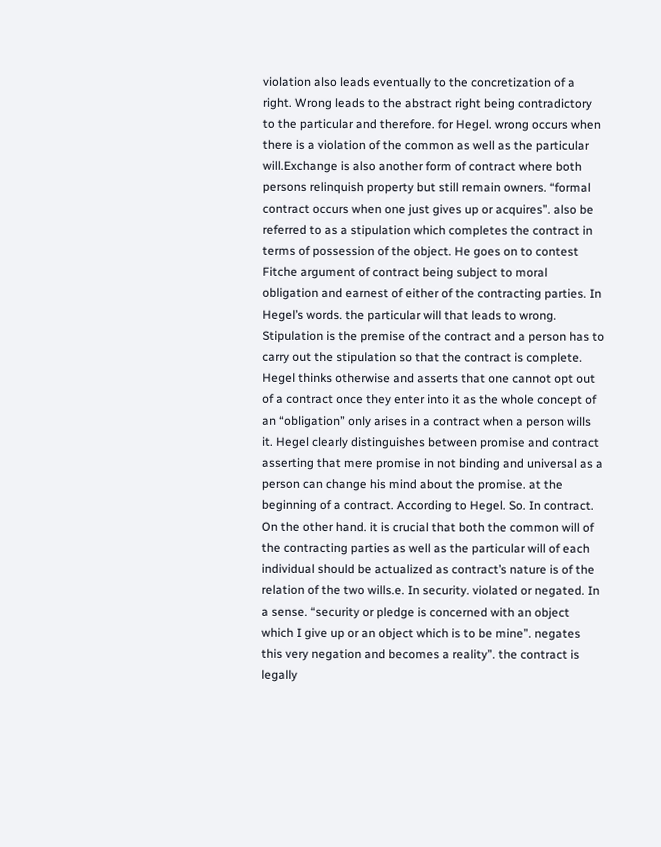violation also leads eventually to the concretization of a right. Wrong leads to the abstract right being contradictory to the particular and therefore. for Hegel. wrong occurs when there is a violation of the common as well as the particular will.Exchange is also another form of contract where both persons relinquish property but still remain owners. “formal contract occurs when one just gives up or acquires”. also be referred to as a stipulation which completes the contract in terms of possession of the object. He goes on to contest Fitche argument of contract being subject to moral obligation and earnest of either of the contracting parties. In Hegel’s words. the particular will that leads to wrong. Stipulation is the premise of the contract and a person has to carry out the stipulation so that the contract is complete. Hegel thinks otherwise and asserts that one cannot opt out of a contract once they enter into it as the whole concept of an “obligation” only arises in a contract when a person wills it. Hegel clearly distinguishes between promise and contract asserting that mere promise in not binding and universal as a person can change his mind about the promise. at the beginning of a contract. According to Hegel. So. In contract. On the other hand. it is crucial that both the common will of the contracting parties as well as the particular will of each individual should be actualized as contract’s nature is of the relation of the two wills.e. In security. violated or negated. In a sense. “security or pledge is concerned with an object which I give up or an object which is to be mine”. negates this very negation and becomes a reality”. the contract is legally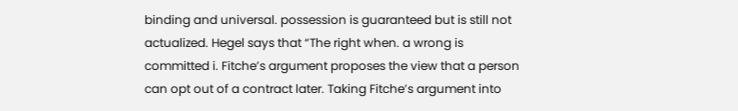binding and universal. possession is guaranteed but is still not actualized. Hegel says that “The right when. a wrong is committed i. Fitche’s argument proposes the view that a person can opt out of a contract later. Taking Fitche’s argument into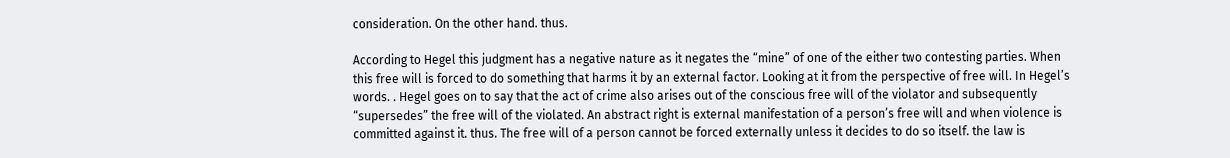consideration. On the other hand. thus.

According to Hegel this judgment has a negative nature as it negates the “mine” of one of the either two contesting parties. When this free will is forced to do something that harms it by an external factor. Looking at it from the perspective of free will. In Hegel’s words. . Hegel goes on to say that the act of crime also arises out of the conscious free will of the violator and subsequently “supersedes” the free will of the violated. An abstract right is external manifestation of a person’s free will and when violence is committed against it. thus. The free will of a person cannot be forced externally unless it decides to do so itself. the law is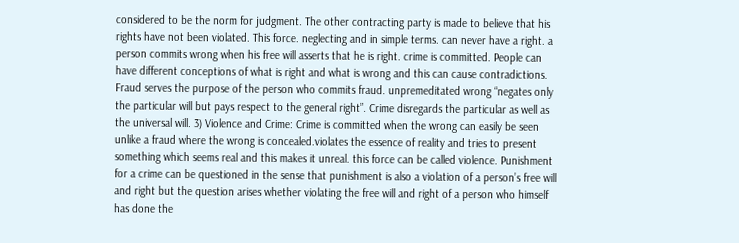considered to be the norm for judgment. The other contracting party is made to believe that his rights have not been violated. This force. neglecting and in simple terms. can never have a right. a person commits wrong when his free will asserts that he is right. crime is committed. People can have different conceptions of what is right and what is wrong and this can cause contradictions. Fraud serves the purpose of the person who commits fraud. unpremeditated wrong “negates only the particular will but pays respect to the general right”. Crime disregards the particular as well as the universal will. 3) Violence and Crime: Crime is committed when the wrong can easily be seen unlike a fraud where the wrong is concealed.violates the essence of reality and tries to present something which seems real and this makes it unreal. this force can be called violence. Punishment for a crime can be questioned in the sense that punishment is also a violation of a person’s free will and right but the question arises whether violating the free will and right of a person who himself has done the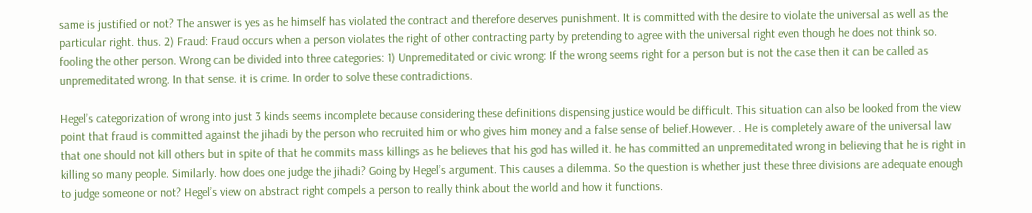same is justified or not? The answer is yes as he himself has violated the contract and therefore deserves punishment. It is committed with the desire to violate the universal as well as the particular right. thus. 2) Fraud: Fraud occurs when a person violates the right of other contracting party by pretending to agree with the universal right even though he does not think so. fooling the other person. Wrong can be divided into three categories: 1) Unpremeditated or civic wrong: If the wrong seems right for a person but is not the case then it can be called as unpremeditated wrong. In that sense. it is crime. In order to solve these contradictions.

Hegel’s categorization of wrong into just 3 kinds seems incomplete because considering these definitions dispensing justice would be difficult. This situation can also be looked from the view point that fraud is committed against the jihadi by the person who recruited him or who gives him money and a false sense of belief.However. . He is completely aware of the universal law that one should not kill others but in spite of that he commits mass killings as he believes that his god has willed it. he has committed an unpremeditated wrong in believing that he is right in killing so many people. Similarly. how does one judge the jihadi? Going by Hegel’s argument. This causes a dilemma. So the question is whether just these three divisions are adequate enough to judge someone or not? Hegel’s view on abstract right compels a person to really think about the world and how it functions.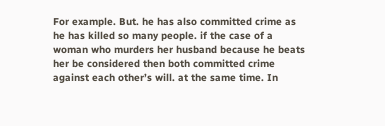For example. But. he has also committed crime as he has killed so many people. if the case of a woman who murders her husband because he beats her be considered then both committed crime against each other’s will. at the same time. In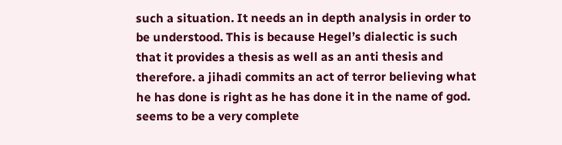such a situation. It needs an in depth analysis in order to be understood. This is because Hegel’s dialectic is such that it provides a thesis as well as an anti thesis and therefore. a jihadi commits an act of terror believing what he has done is right as he has done it in the name of god. seems to be a very complete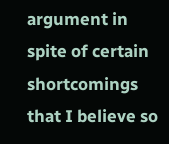argument in spite of certain shortcomings that I believe so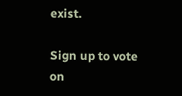exist.

Sign up to vote on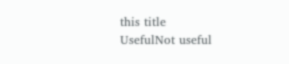this title
UsefulNot useful